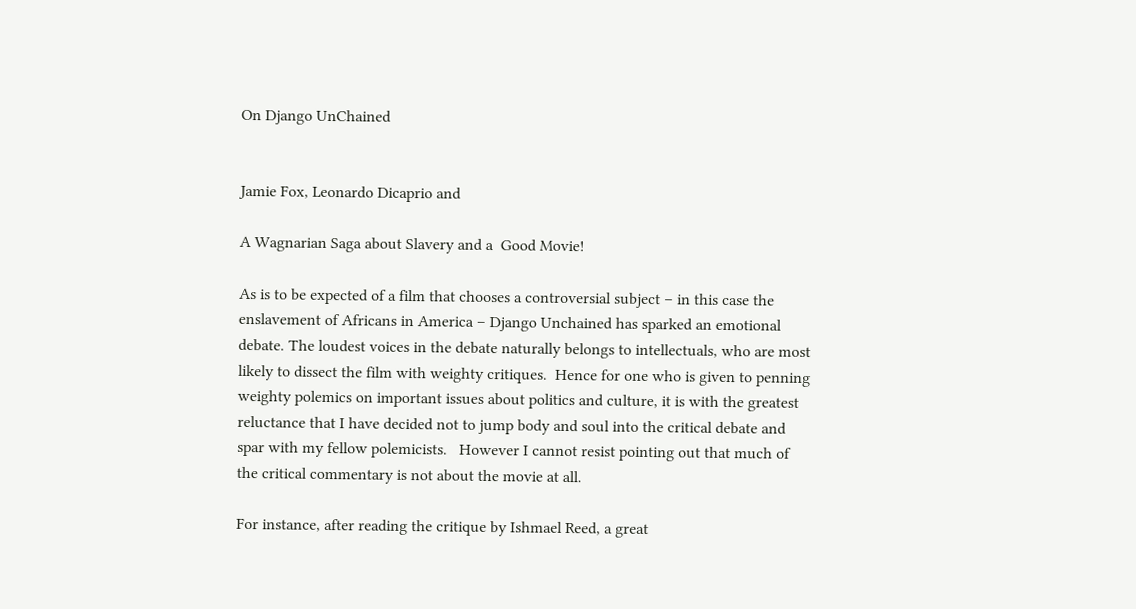On Django UnChained


Jamie Fox, Leonardo Dicaprio and

A Wagnarian Saga about Slavery and a  Good Movie!

As is to be expected of a film that chooses a controversial subject – in this case the enslavement of Africans in America – Django Unchained has sparked an emotional debate. The loudest voices in the debate naturally belongs to intellectuals, who are most likely to dissect the film with weighty critiques.  Hence for one who is given to penning weighty polemics on important issues about politics and culture, it is with the greatest reluctance that I have decided not to jump body and soul into the critical debate and spar with my fellow polemicists.   However I cannot resist pointing out that much of the critical commentary is not about the movie at all.

For instance, after reading the critique by Ishmael Reed, a great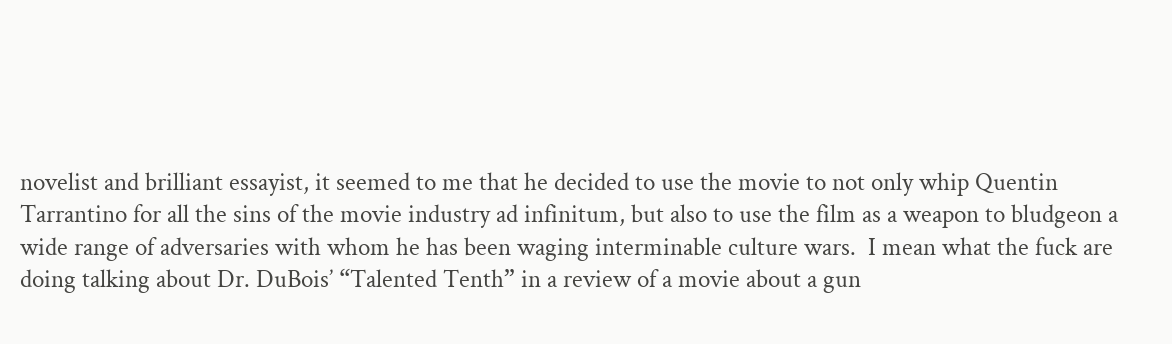novelist and brilliant essayist, it seemed to me that he decided to use the movie to not only whip Quentin Tarrantino for all the sins of the movie industry ad infinitum, but also to use the film as a weapon to bludgeon a wide range of adversaries with whom he has been waging interminable culture wars.  I mean what the fuck are doing talking about Dr. DuBois’ “Talented Tenth” in a review of a movie about a gun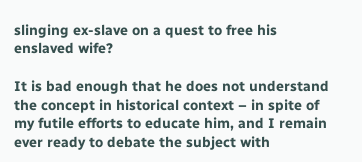slinging ex-slave on a quest to free his enslaved wife?

It is bad enough that he does not understand the concept in historical context – in spite of my futile efforts to educate him, and I remain ever ready to debate the subject with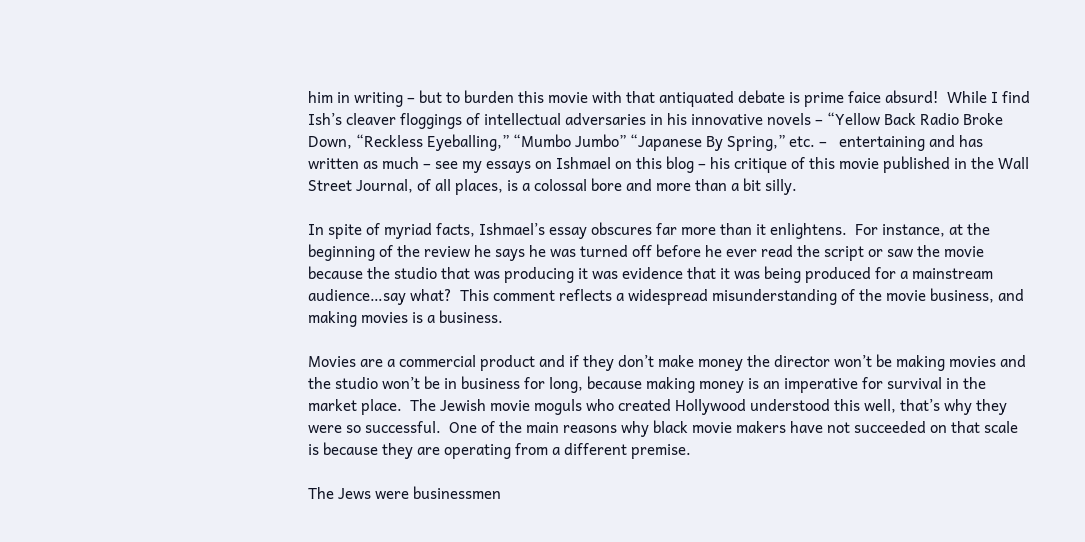him in writing – but to burden this movie with that antiquated debate is prime faice absurd!  While I find Ish’s cleaver floggings of intellectual adversaries in his innovative novels – “Yellow Back Radio Broke Down, “Reckless Eyeballing,” “Mumbo Jumbo” “Japanese By Spring,” etc. –   entertaining and has written as much – see my essays on Ishmael on this blog – his critique of this movie published in the Wall Street Journal, of all places, is a colossal bore and more than a bit silly.

In spite of myriad facts, Ishmael’s essay obscures far more than it enlightens.  For instance, at the beginning of the review he says he was turned off before he ever read the script or saw the movie because the studio that was producing it was evidence that it was being produced for a mainstream audience…say what?  This comment reflects a widespread misunderstanding of the movie business, and making movies is a business.

Movies are a commercial product and if they don’t make money the director won’t be making movies and the studio won’t be in business for long, because making money is an imperative for survival in the market place.  The Jewish movie moguls who created Hollywood understood this well, that’s why they were so successful.  One of the main reasons why black movie makers have not succeeded on that scale is because they are operating from a different premise.

The Jews were businessmen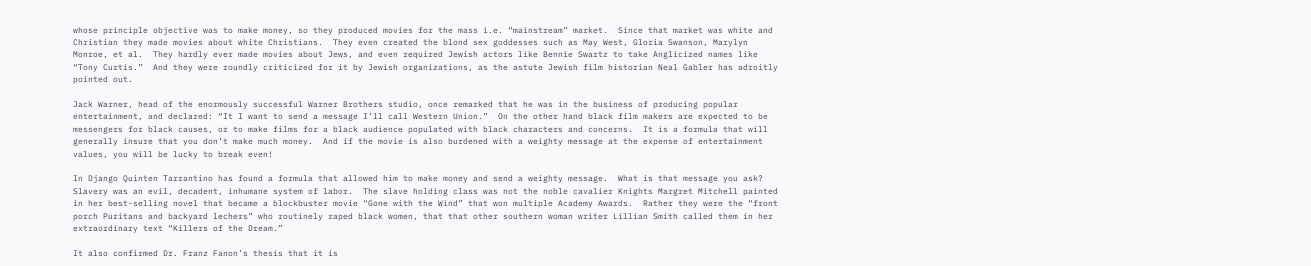whose principle objective was to make money, so they produced movies for the mass i.e. “mainstream” market.  Since that market was white and Christian they made movies about white Christians.  They even created the blond sex goddesses such as May West, Gloria Swanson, Marylyn Monroe, et al.  They hardly ever made movies about Jews, and even required Jewish actors like Bennie Swartz to take Anglicized names like “Tony Curtis.”  And they were roundly criticized for it by Jewish organizations, as the astute Jewish film historian Neal Gabler has adroitly pointed out.

Jack Warner, head of the enormously successful Warner Brothers studio, once remarked that he was in the business of producing popular entertainment, and declared: “It I want to send a message I’ll call Western Union.”  On the other hand black film makers are expected to be messengers for black causes, or to make films for a black audience populated with black characters and concerns.  It is a formula that will generally insure that you don’t make much money.  And if the movie is also burdened with a weighty message at the expense of entertainment values, you will be lucky to break even!

In Django Quinten Tarrantino has found a formula that allowed him to make money and send a weighty message.  What is that message you ask?  Slavery was an evil, decadent, inhumane system of labor.  The slave holding class was not the noble cavalier Knights Margret Mitchell painted in her best-selling novel that became a blockbuster movie “Gone with the Wind” that won multiple Academy Awards.  Rather they were the “front porch Puritans and backyard lechers” who routinely raped black women, that that other southern woman writer Lillian Smith called them in her extraordinary text “Killers of the Dream.”

It also confirmed Dr. Franz Fanon’s thesis that it is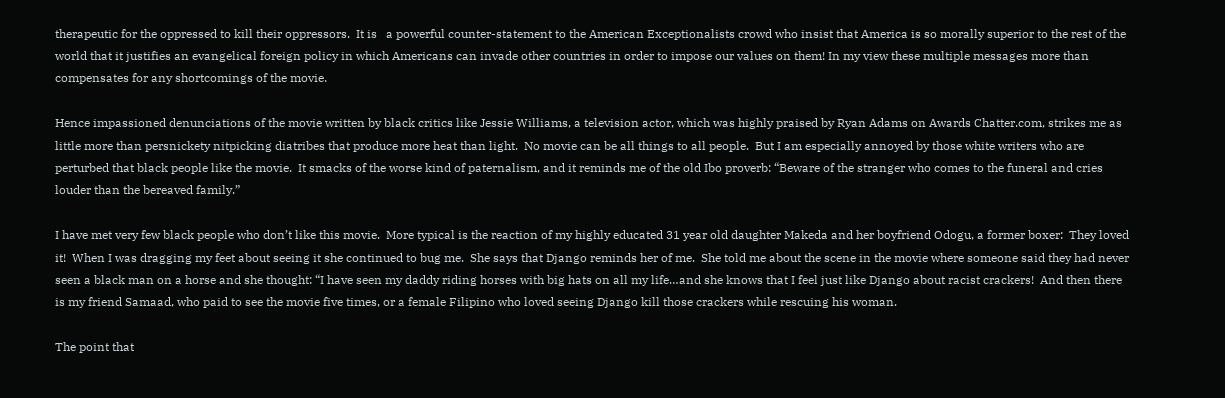therapeutic for the oppressed to kill their oppressors.  It is   a powerful counter-statement to the American Exceptionalists crowd who insist that America is so morally superior to the rest of the world that it justifies an evangelical foreign policy in which Americans can invade other countries in order to impose our values on them! In my view these multiple messages more than compensates for any shortcomings of the movie.

Hence impassioned denunciations of the movie written by black critics like Jessie Williams, a television actor, which was highly praised by Ryan Adams on Awards Chatter.com, strikes me as little more than persnickety nitpicking diatribes that produce more heat than light.  No movie can be all things to all people.  But I am especially annoyed by those white writers who are perturbed that black people like the movie.  It smacks of the worse kind of paternalism, and it reminds me of the old Ibo proverb: “Beware of the stranger who comes to the funeral and cries louder than the bereaved family.”

I have met very few black people who don’t like this movie.  More typical is the reaction of my highly educated 31 year old daughter Makeda and her boyfriend Odogu, a former boxer:  They loved it!  When I was dragging my feet about seeing it she continued to bug me.  She says that Django reminds her of me.  She told me about the scene in the movie where someone said they had never seen a black man on a horse and she thought: “I have seen my daddy riding horses with big hats on all my life…and she knows that I feel just like Django about racist crackers!  And then there is my friend Samaad, who paid to see the movie five times, or a female Filipino who loved seeing Django kill those crackers while rescuing his woman.

The point that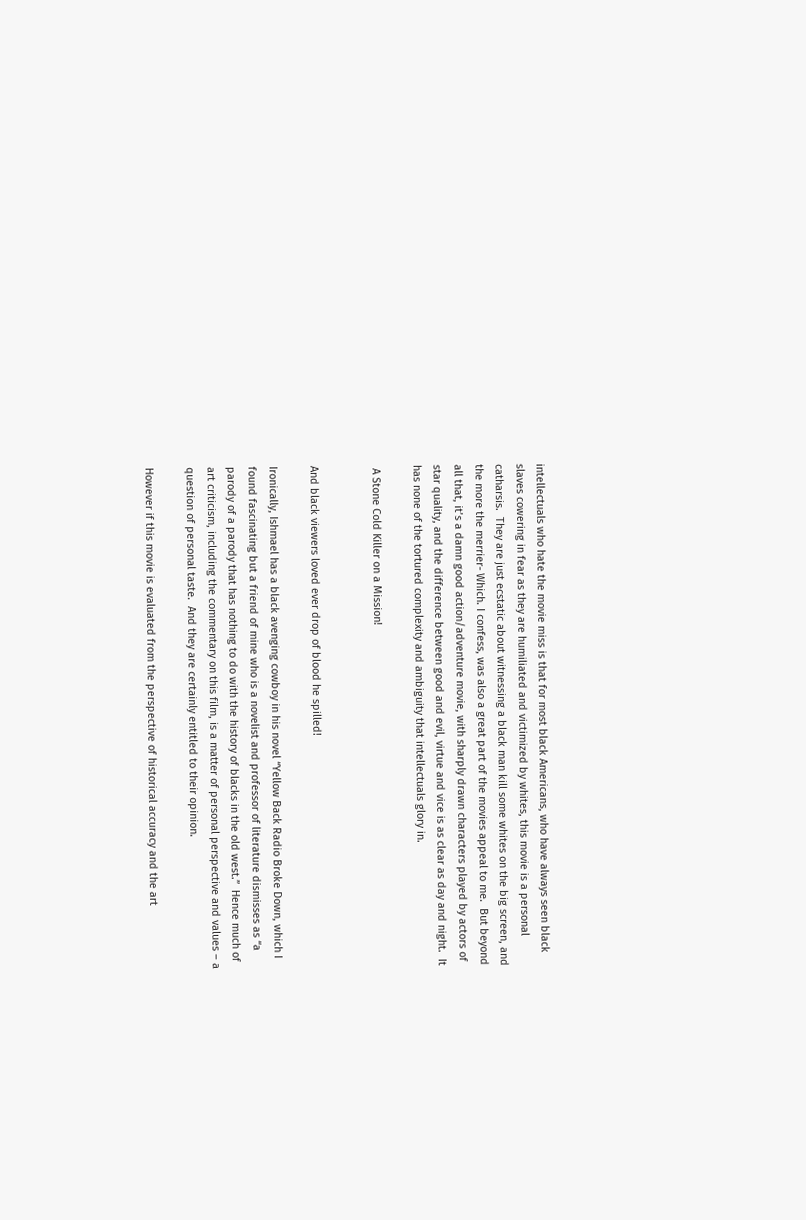intellectuals who hate the movie miss is that for most black Americans, who have always seen black slaves cowering in fear as they are humiliated and victimized by whites, this movie is a personal catharsis.  They are just ecstatic about witnessing a black man kill some whites on the big screen, and the more the merrier- Which. I confess, was also a great part of the movies appeal to me.  But beyond all that, it’s a damn good action/adventure movie, with sharply drawn characters played by actors of star quality, and the difference between good and evil, virtue and vice is as clear as day and night.  It has none of the tortured complexity and ambiguity that intellectuals glory in.

 A Stone Cold Killer on a Mission!


And black viewers loved ever drop of blood he spilled!

Ironically, Ishmael has a black avenging cowboy in his novel “Yellow Back Radio Broke Down, which I found fascinating but a friend of mine who is a novelist and professor of literature dismisses as “a parody of a parody that has nothing to do with the history of blacks in the old west.”  Hence much of art criticism, including the commentary on this film, is a matter of personal perspective and values – a question of personal taste.  And they are certainly entitled to their opinion.

However if this movie is evaluated from the perspective of historical accuracy and the art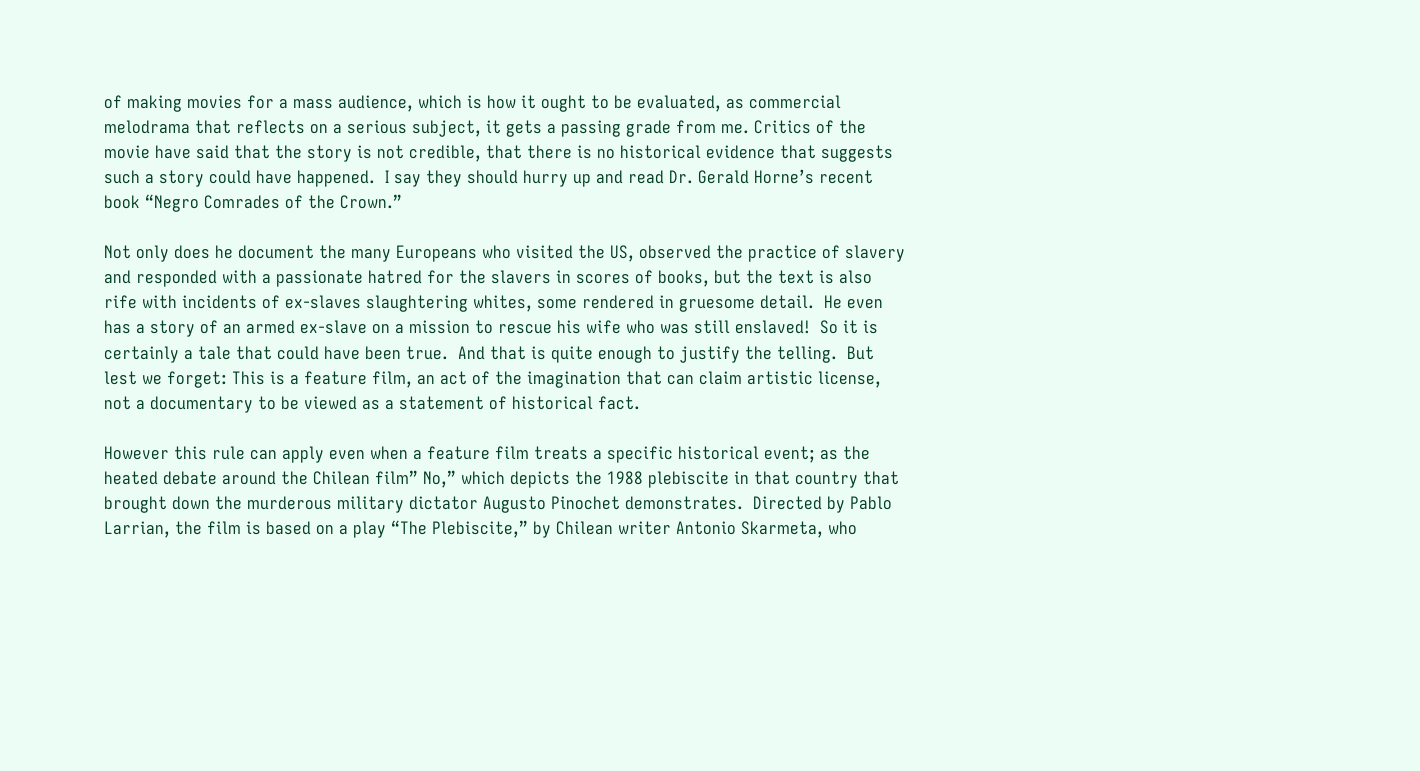of making movies for a mass audience, which is how it ought to be evaluated, as commercial melodrama that reflects on a serious subject, it gets a passing grade from me. Critics of the movie have said that the story is not credible, that there is no historical evidence that suggests such a story could have happened.  I say they should hurry up and read Dr. Gerald Horne’s recent book “Negro Comrades of the Crown.”

Not only does he document the many Europeans who visited the US, observed the practice of slavery and responded with a passionate hatred for the slavers in scores of books, but the text is also rife with incidents of ex-slaves slaughtering whites, some rendered in gruesome detail.  He even has a story of an armed ex-slave on a mission to rescue his wife who was still enslaved!  So it is certainly a tale that could have been true.  And that is quite enough to justify the telling.  But lest we forget: This is a feature film, an act of the imagination that can claim artistic license, not a documentary to be viewed as a statement of historical fact.

However this rule can apply even when a feature film treats a specific historical event; as the heated debate around the Chilean film” No,” which depicts the 1988 plebiscite in that country that brought down the murderous military dictator Augusto Pinochet demonstrates.  Directed by Pablo Larrian, the film is based on a play “The Plebiscite,” by Chilean writer Antonio Skarmeta, who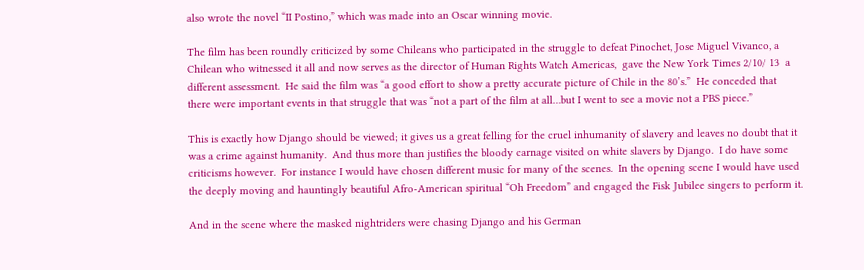also wrote the novel “II Postino,” which was made into an Oscar winning movie.

The film has been roundly criticized by some Chileans who participated in the struggle to defeat Pinochet, Jose Miguel Vivanco, a Chilean who witnessed it all and now serves as the director of Human Rights Watch Americas,  gave the New York Times 2/10/ 13  a different assessment.  He said the film was “a good effort to show a pretty accurate picture of Chile in the 80’s.”  He conceded that there were important events in that struggle that was “not a part of the film at all…but I went to see a movie not a PBS piece.”

This is exactly how Django should be viewed; it gives us a great felling for the cruel inhumanity of slavery and leaves no doubt that it was a crime against humanity.  And thus more than justifies the bloody carnage visited on white slavers by Django.  I do have some criticisms however.  For instance I would have chosen different music for many of the scenes.  In the opening scene I would have used the deeply moving and hauntingly beautiful Afro-American spiritual “Oh Freedom” and engaged the Fisk Jubilee singers to perform it.

And in the scene where the masked nightriders were chasing Django and his German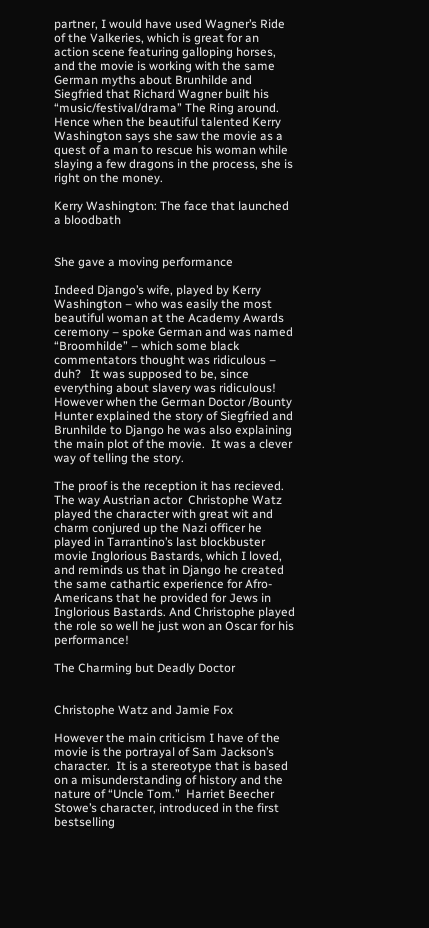partner, I would have used Wagner’s Ride of the Valkeries, which is great for an action scene featuring galloping horses, and the movie is working with the same German myths about Brunhilde and Siegfried that Richard Wagner built his “music/festival/drama” The Ring around.   Hence when the beautiful talented Kerry Washington says she saw the movie as a quest of a man to rescue his woman while slaying a few dragons in the process, she is right on the money.

Kerry Washington: The face that launched a bloodbath


She gave a moving performance

Indeed Django’s wife, played by Kerry Washington – who was easily the most beautiful woman at the Academy Awards ceremony – spoke German and was named “Broomhilde” – which some black commentators thought was ridiculous – duh?   It was supposed to be, since everything about slavery was ridiculous!  However when the German Doctor /Bounty Hunter explained the story of Siegfried and Brunhilde to Django he was also explaining the main plot of the movie.  It was a clever way of telling the story.

The proof is the reception it has recieved.  The way Austrian actor  Christophe Watz played the character with great wit and charm conjured up the Nazi officer he played in Tarrantino’s last blockbuster movie Inglorious Bastards, which I loved, and reminds us that in Django he created the same cathartic experience for Afro-Americans that he provided for Jews in Inglorious Bastards. And Christophe played the role so well he just won an Oscar for his performance!

The Charming but Deadly Doctor


Christophe Watz and Jamie Fox

However the main criticism I have of the movie is the portrayal of Sam Jackson’s character.  It is a stereotype that is based on a misunderstanding of history and the nature of “Uncle Tom.”  Harriet Beecher Stowe’s character, introduced in the first bestselling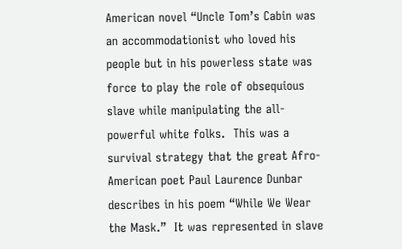American novel “Uncle Tom’s Cabin was an accommodationist who loved his people but in his powerless state was force to play the role of obsequious slave while manipulating the all-powerful white folks.  This was a survival strategy that the great Afro-American poet Paul Laurence Dunbar describes in his poem “While We Wear the Mask.”  It was represented in slave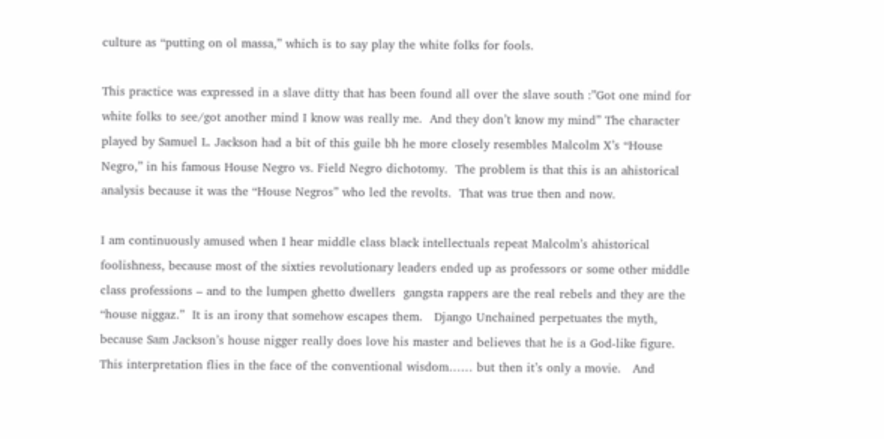culture as “putting on ol massa,” which is to say play the white folks for fools.

This practice was expressed in a slave ditty that has been found all over the slave south :”Got one mind for white folks to see/got another mind I know was really me.  And they don’t know my mind” The character played by Samuel L. Jackson had a bit of this guile bh he more closely resembles Malcolm X’s “House Negro,” in his famous House Negro vs. Field Negro dichotomy.  The problem is that this is an ahistorical analysis because it was the “House Negros” who led the revolts.  That was true then and now.

I am continuously amused when I hear middle class black intellectuals repeat Malcolm’s ahistorical foolishness, because most of the sixties revolutionary leaders ended up as professors or some other middle class professions – and to the lumpen ghetto dwellers  gangsta rappers are the real rebels and they are the “house niggaz.”  It is an irony that somehow escapes them.   Django Unchained perpetuates the myth, because Sam Jackson’s house nigger really does love his master and believes that he is a God-like figure.  This interpretation flies in the face of the conventional wisdom…… but then it’s only a movie.   And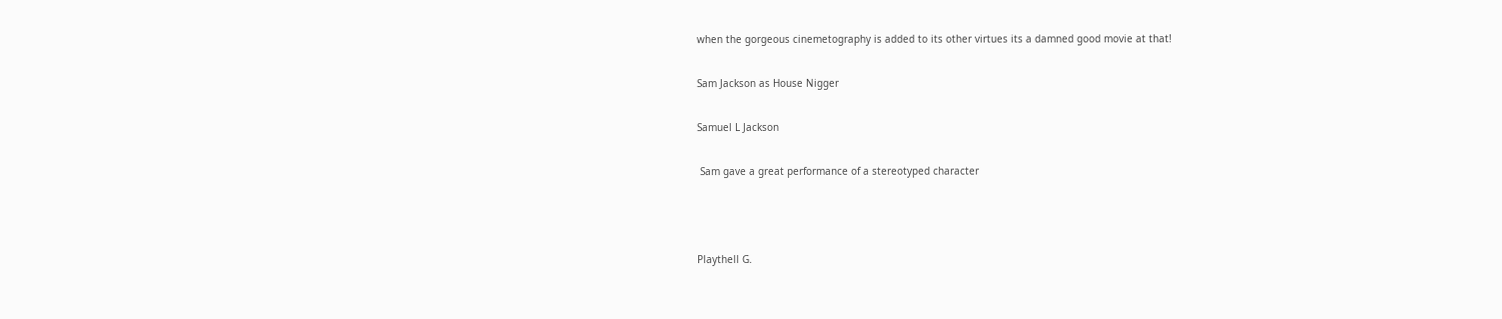when the gorgeous cinemetography is added to its other virtues its a damned good movie at that!

Sam Jackson as House Nigger

Samuel L Jackson

 Sam gave a great performance of a stereotyped character



Playthell G.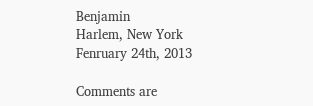Benjamin
Harlem, New York
Fenruary 24th, 2013

Comments are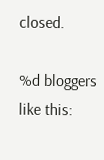closed.

%d bloggers like this: